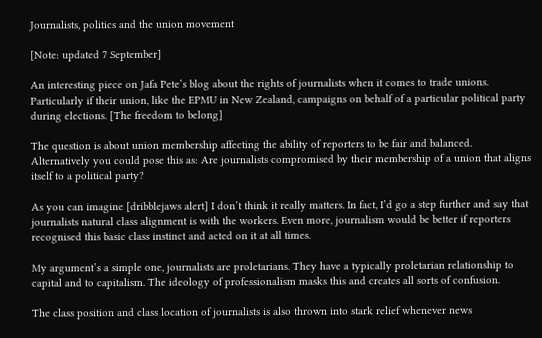Journalists, politics and the union movement

[Note: updated 7 September]

An interesting piece on Jafa Pete’s blog about the rights of journalists when it comes to trade unions. Particularly if their union, like the EPMU in New Zealand, campaigns on behalf of a particular political party during elections. [The freedom to belong]

The question is about union membership affecting the ability of reporters to be fair and balanced. Alternatively you could pose this as: Are journalists compromised by their membership of a union that aligns itself to a political party?

As you can imagine [dribblejaws alert] I don’t think it really matters. In fact, I’d go a step further and say that journalists natural class alignment is with the workers. Even more, journalism would be better if reporters recognised this basic class instinct and acted on it at all times.

My argument’s a simple one, journalists are proletarians. They have a typically proletarian relationship to capital and to capitalism. The ideology of professionalism masks this and creates all sorts of confusion.

The class position and class location of journalists is also thrown into stark relief whenever news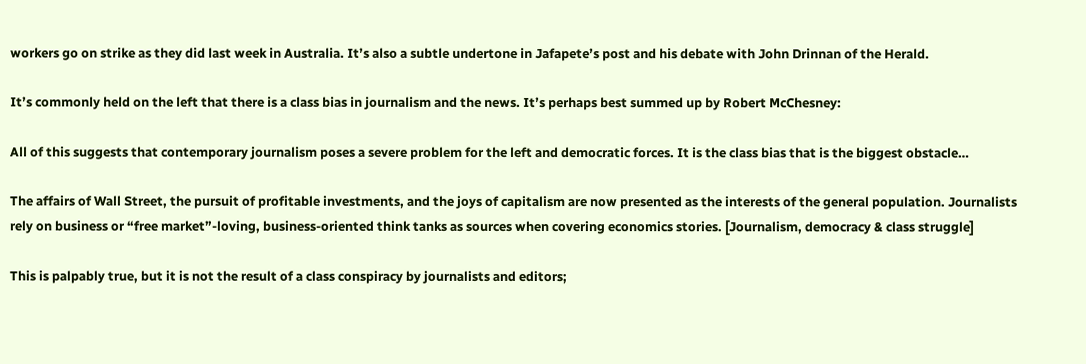workers go on strike as they did last week in Australia. It’s also a subtle undertone in Jafapete’s post and his debate with John Drinnan of the Herald.

It’s commonly held on the left that there is a class bias in journalism and the news. It’s perhaps best summed up by Robert McChesney:

All of this suggests that contemporary journalism poses a severe problem for the left and democratic forces. It is the class bias that is the biggest obstacle…

The affairs of Wall Street, the pursuit of profitable investments, and the joys of capitalism are now presented as the interests of the general population. Journalists rely on business or “free market”-loving, business-oriented think tanks as sources when covering economics stories. [Journalism, democracy & class struggle]

This is palpably true, but it is not the result of a class conspiracy by journalists and editors;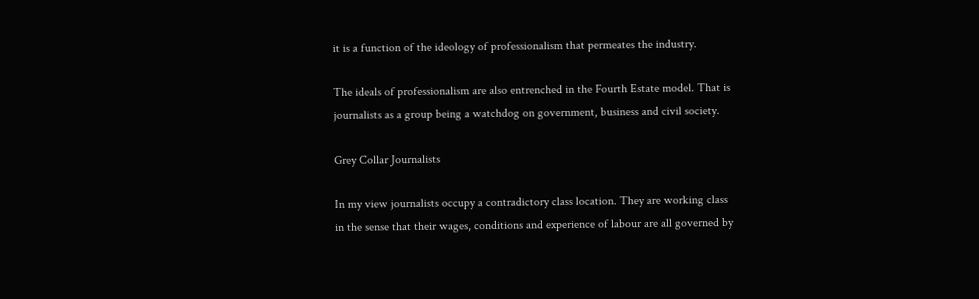it is a function of the ideology of professionalism that permeates the industry.

The ideals of professionalism are also entrenched in the Fourth Estate model. That is journalists as a group being a watchdog on government, business and civil society.

Grey Collar Journalists

In my view journalists occupy a contradictory class location. They are working class in the sense that their wages, conditions and experience of labour are all governed by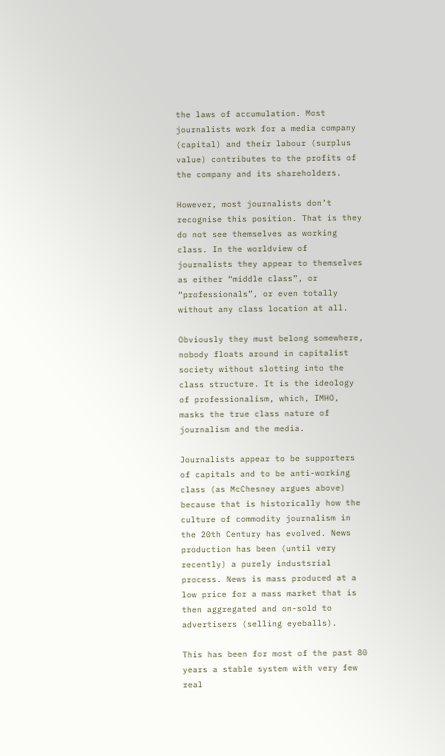the laws of accumulation. Most journalists work for a media company (capital) and their labour (surplus value) contributes to the profits of the company and its shareholders.

However, most journalists don’t recognise this position. That is they do not see themselves as working class. In the worldview of journalists they appear to themselves as either “middle class”, or “professionals”, or even totally without any class location at all.

Obviously they must belong somewhere, nobody floats around in capitalist society without slotting into the class structure. It is the ideology of professionalism, which, IMHO, masks the true class nature of journalism and the media.

Journalists appear to be supporters of capitals and to be anti-working class (as McChesney argues above) because that is historically how the culture of commodity journalism in the 20th Century has evolved. News production has been (until very recently) a purely industsrial process. News is mass produced at a low price for a mass market that is then aggregated and on-sold to advertisers (selling eyeballs).

This has been for most of the past 80 years a stable system with very few real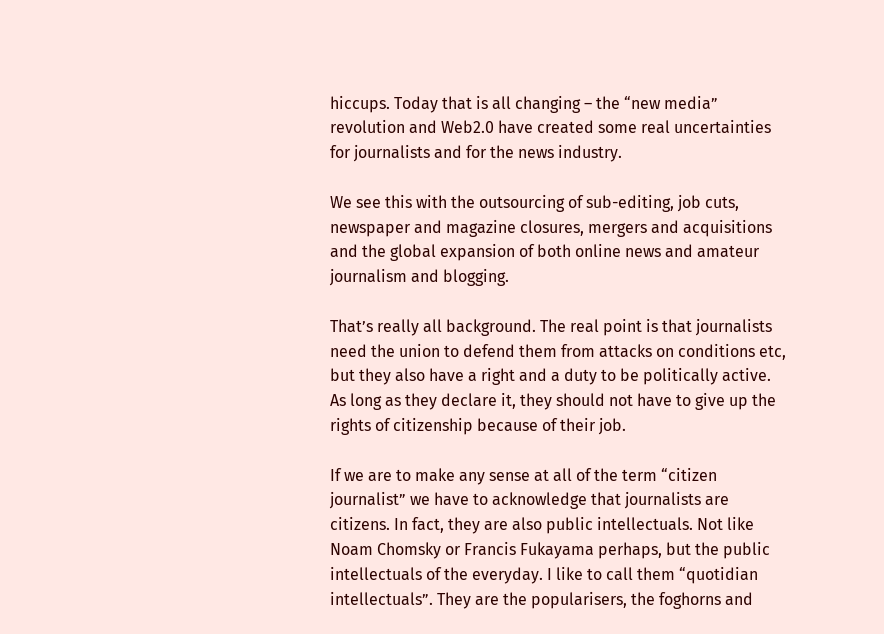hiccups. Today that is all changing – the “new media” revolution and Web2.0 have created some real uncertainties for journalists and for the news industry.

We see this with the outsourcing of sub-editing, job cuts, newspaper and magazine closures, mergers and acquisitions and the global expansion of both online news and amateur journalism and blogging.

That’s really all background. The real point is that journalists need the union to defend them from attacks on conditions etc, but they also have a right and a duty to be politically active. As long as they declare it, they should not have to give up the rights of citizenship because of their job.

If we are to make any sense at all of the term “citizen journalist” we have to acknowledge that journalists are citizens. In fact, they are also public intellectuals. Not like Noam Chomsky or Francis Fukayama perhaps, but the public intellectuals of the everyday. I like to call them “quotidian intellectuals”. They are the popularisers, the foghorns and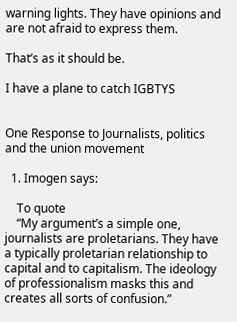warning lights. They have opinions and are not afraid to express them.

That’s as it should be.

I have a plane to catch IGBTYS


One Response to Journalists, politics and the union movement

  1. Imogen says:

    To quote
    “My argument’s a simple one, journalists are proletarians. They have a typically proletarian relationship to capital and to capitalism. The ideology of professionalism masks this and creates all sorts of confusion.”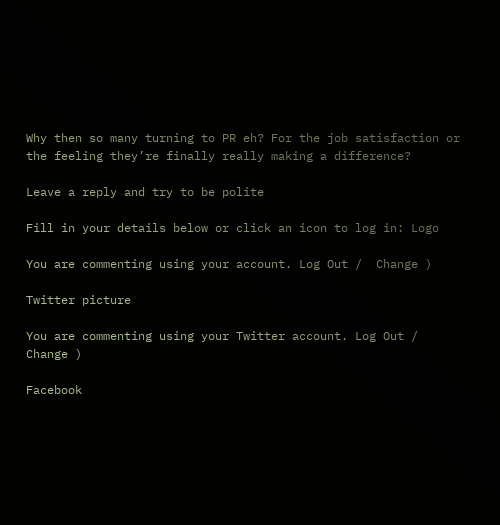Why then so many turning to PR eh? For the job satisfaction or the feeling they’re finally really making a difference?

Leave a reply and try to be polite

Fill in your details below or click an icon to log in: Logo

You are commenting using your account. Log Out /  Change )

Twitter picture

You are commenting using your Twitter account. Log Out /  Change )

Facebook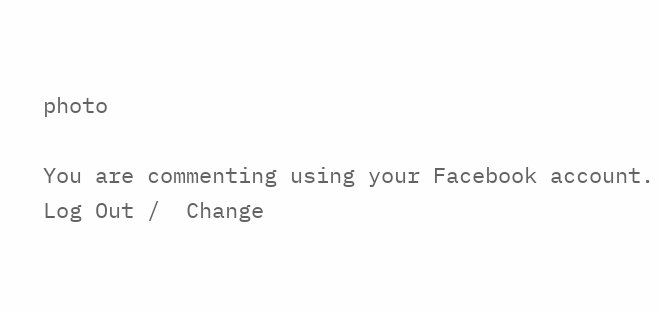photo

You are commenting using your Facebook account. Log Out /  Change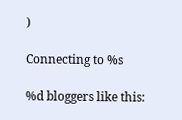)

Connecting to %s

%d bloggers like this: